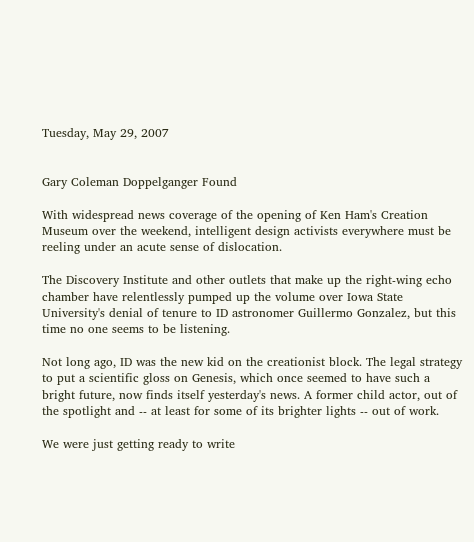Tuesday, May 29, 2007


Gary Coleman Doppelganger Found

With widespread news coverage of the opening of Ken Ham's Creation Museum over the weekend, intelligent design activists everywhere must be reeling under an acute sense of dislocation.

The Discovery Institute and other outlets that make up the right-wing echo chamber have relentlessly pumped up the volume over Iowa State University's denial of tenure to ID astronomer Guillermo Gonzalez, but this time no one seems to be listening.

Not long ago, ID was the new kid on the creationist block. The legal strategy to put a scientific gloss on Genesis, which once seemed to have such a bright future, now finds itself yesterday's news. A former child actor, out of the spotlight and -- at least for some of its brighter lights -- out of work.

We were just getting ready to write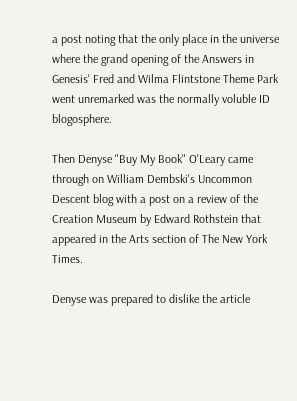a post noting that the only place in the universe where the grand opening of the Answers in Genesis' Fred and Wilma Flintstone Theme Park went unremarked was the normally voluble ID blogosphere.

Then Denyse "Buy My Book" O'Leary came through on William Dembski's Uncommon Descent blog with a post on a review of the Creation Museum by Edward Rothstein that appeared in the Arts section of The New York Times.

Denyse was prepared to dislike the article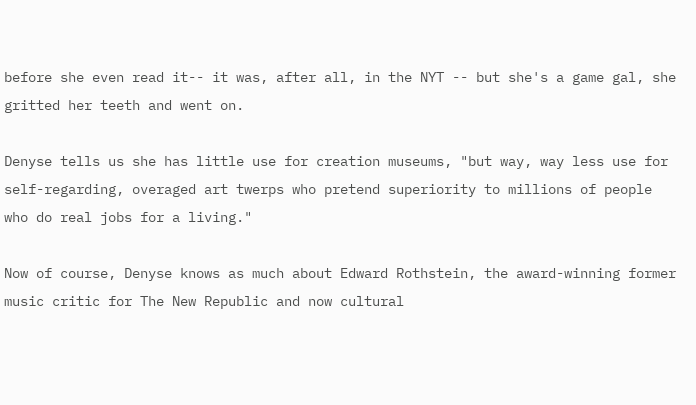before she even read it-- it was, after all, in the NYT -- but she's a game gal, she gritted her teeth and went on.

Denyse tells us she has little use for creation museums, "but way, way less use for self-regarding, overaged art twerps who pretend superiority to millions of people who do real jobs for a living."

Now of course, Denyse knows as much about Edward Rothstein, the award-winning former music critic for The New Republic and now cultural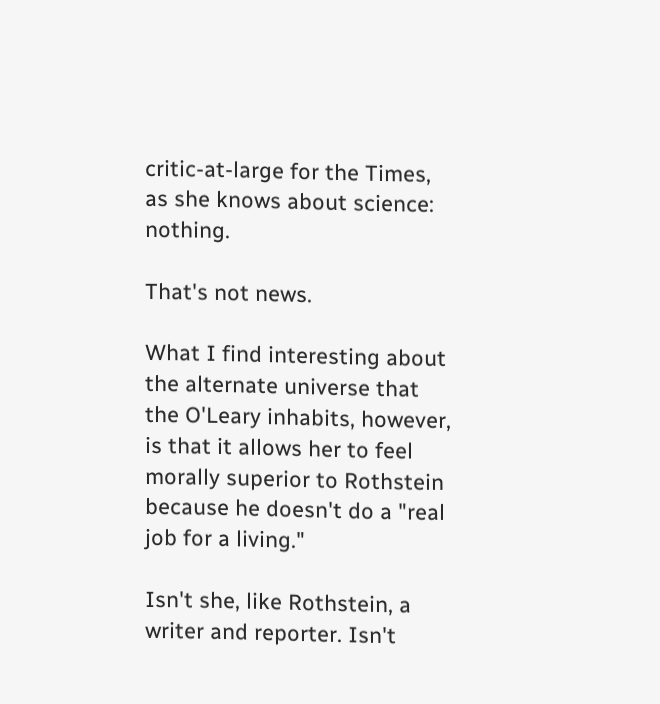critic-at-large for the Times, as she knows about science: nothing.

That's not news.

What I find interesting about the alternate universe that the O'Leary inhabits, however, is that it allows her to feel morally superior to Rothstein because he doesn't do a "real job for a living."

Isn't she, like Rothstein, a writer and reporter. Isn't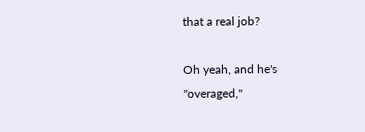that a real job?

Oh yeah, and he's "overaged,"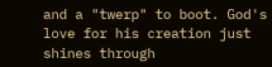and a "twerp" to boot. God's love for his creation just shines through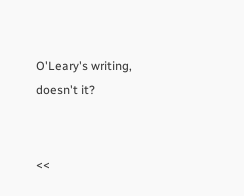O'Leary's writing, doesn't it?


<<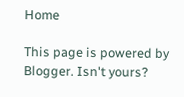Home

This page is powered by Blogger. Isn't yours?